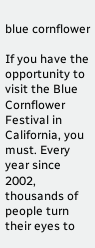blue cornflower

If you have the opportunity to visit the Blue Cornflower Festival in California, you must. Every year since 2002, thousands of people turn their eyes to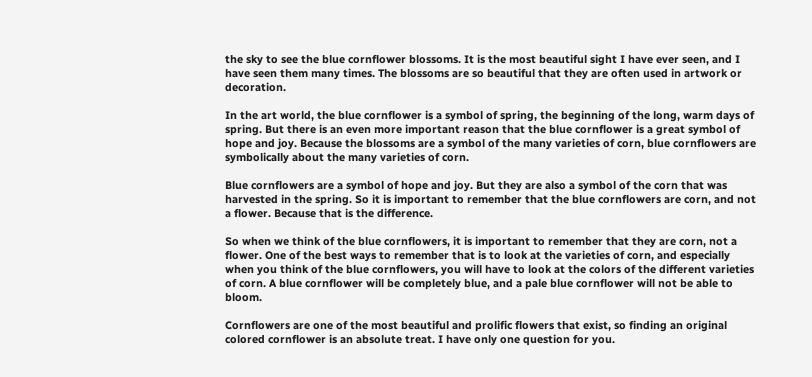the sky to see the blue cornflower blossoms. It is the most beautiful sight I have ever seen, and I have seen them many times. The blossoms are so beautiful that they are often used in artwork or decoration.

In the art world, the blue cornflower is a symbol of spring, the beginning of the long, warm days of spring. But there is an even more important reason that the blue cornflower is a great symbol of hope and joy. Because the blossoms are a symbol of the many varieties of corn, blue cornflowers are symbolically about the many varieties of corn.

Blue cornflowers are a symbol of hope and joy. But they are also a symbol of the corn that was harvested in the spring. So it is important to remember that the blue cornflowers are corn, and not a flower. Because that is the difference.

So when we think of the blue cornflowers, it is important to remember that they are corn, not a flower. One of the best ways to remember that is to look at the varieties of corn, and especially when you think of the blue cornflowers, you will have to look at the colors of the different varieties of corn. A blue cornflower will be completely blue, and a pale blue cornflower will not be able to bloom.

Cornflowers are one of the most beautiful and prolific flowers that exist, so finding an original colored cornflower is an absolute treat. I have only one question for you.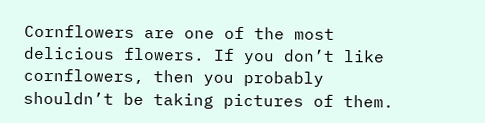Cornflowers are one of the most delicious flowers. If you don’t like cornflowers, then you probably shouldn’t be taking pictures of them.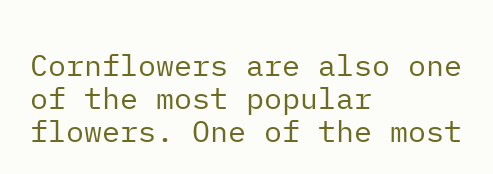Cornflowers are also one of the most popular flowers. One of the most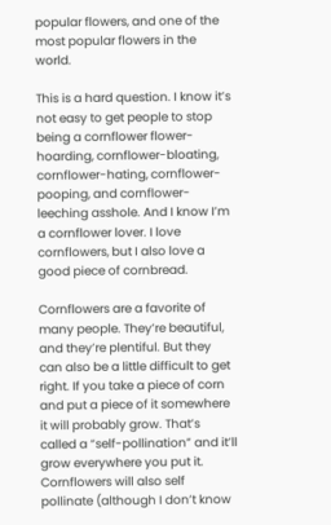popular flowers, and one of the most popular flowers in the world.

This is a hard question. I know it’s not easy to get people to stop being a cornflower flower-hoarding, cornflower-bloating, cornflower-hating, cornflower-pooping, and cornflower-leeching asshole. And I know I’m a cornflower lover. I love cornflowers, but I also love a good piece of cornbread.

Cornflowers are a favorite of many people. They’re beautiful, and they’re plentiful. But they can also be a little difficult to get right. If you take a piece of corn and put a piece of it somewhere it will probably grow. That’s called a “self-pollination” and it’ll grow everywhere you put it. Cornflowers will also self pollinate (although I don’t know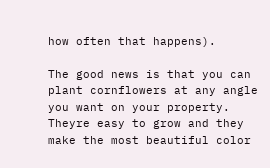how often that happens).

The good news is that you can plant cornflowers at any angle you want on your property. Theyre easy to grow and they make the most beautiful color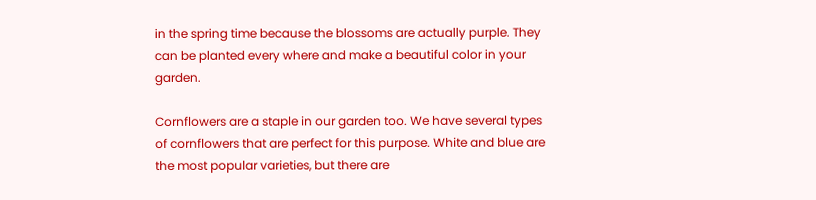in the spring time because the blossoms are actually purple. They can be planted every where and make a beautiful color in your garden.

Cornflowers are a staple in our garden too. We have several types of cornflowers that are perfect for this purpose. White and blue are the most popular varieties, but there are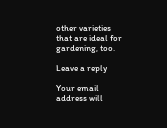other varieties that are ideal for gardening, too.

Leave a reply

Your email address will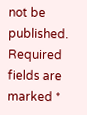not be published. Required fields are marked *